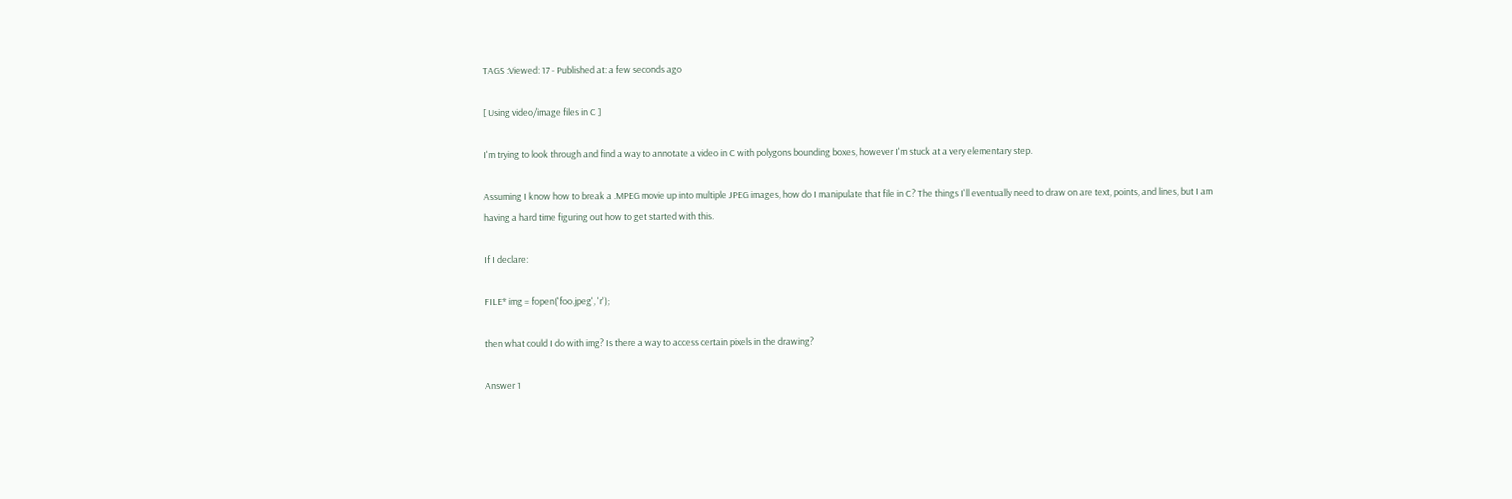TAGS :Viewed: 17 - Published at: a few seconds ago

[ Using video/image files in C ]

I'm trying to look through and find a way to annotate a video in C with polygons bounding boxes, however I'm stuck at a very elementary step.

Assuming I know how to break a .MPEG movie up into multiple JPEG images, how do I manipulate that file in C? The things I'll eventually need to draw on are text, points, and lines, but I am having a hard time figuring out how to get started with this.

If I declare:

FILE* img = fopen('foo.jpeg', 'r');

then what could I do with img? Is there a way to access certain pixels in the drawing?

Answer 1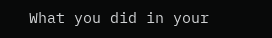What you did in your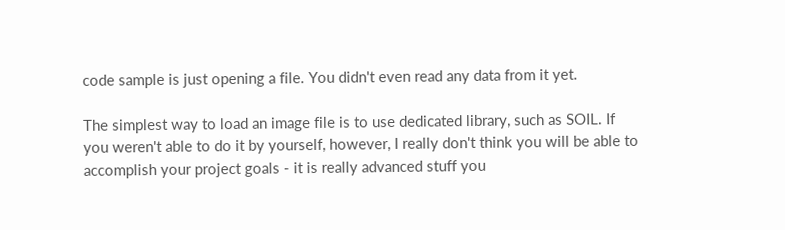code sample is just opening a file. You didn't even read any data from it yet.

The simplest way to load an image file is to use dedicated library, such as SOIL. If you weren't able to do it by yourself, however, I really don't think you will be able to accomplish your project goals - it is really advanced stuff you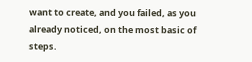want to create, and you failed, as you already noticed, on the most basic of steps.